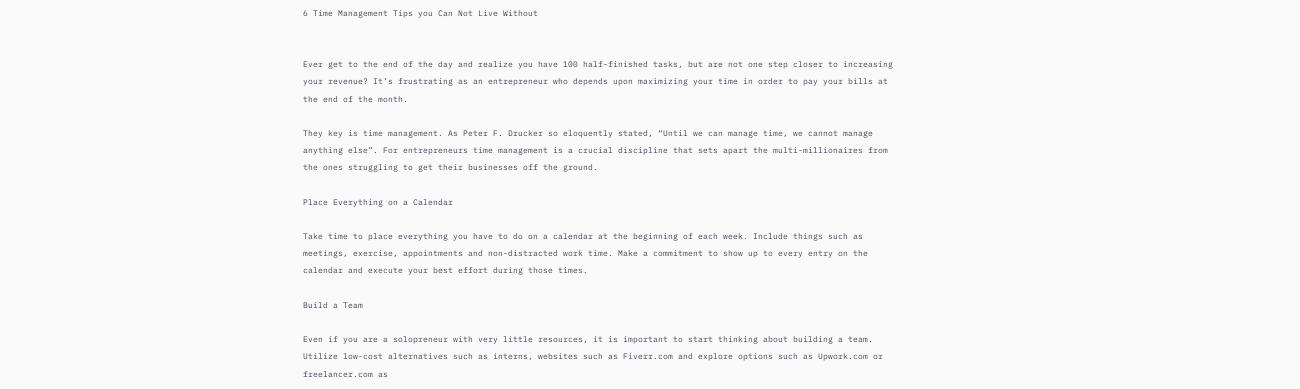6 Time Management Tips you Can Not Live Without


Ever get to the end of the day and realize you have 100 half-finished tasks, but are not one step closer to increasing your revenue? It’s frustrating as an entrepreneur who depends upon maximizing your time in order to pay your bills at the end of the month.

They key is time management. As Peter F. Drucker so eloquently stated, “Until we can manage time, we cannot manage anything else”. For entrepreneurs time management is a crucial discipline that sets apart the multi-millionaires from the ones struggling to get their businesses off the ground.

Place Everything on a Calendar

Take time to place everything you have to do on a calendar at the beginning of each week. Include things such as meetings, exercise, appointments and non-distracted work time. Make a commitment to show up to every entry on the calendar and execute your best effort during those times.

Build a Team

Even if you are a solopreneur with very little resources, it is important to start thinking about building a team. Utilize low-cost alternatives such as interns, websites such as Fiverr.com and explore options such as Upwork.com or freelancer.com as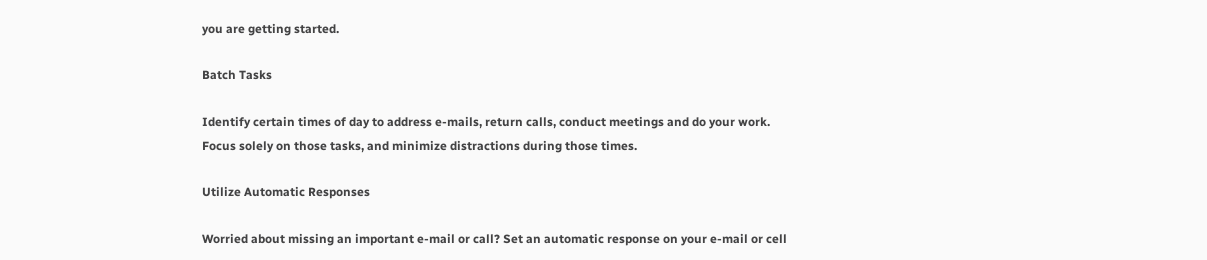you are getting started.

Batch Tasks

Identify certain times of day to address e-mails, return calls, conduct meetings and do your work. Focus solely on those tasks, and minimize distractions during those times.

Utilize Automatic Responses

Worried about missing an important e-mail or call? Set an automatic response on your e-mail or cell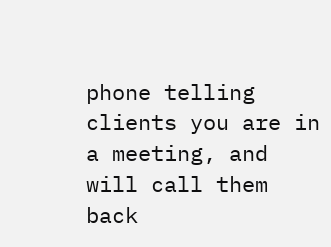phone telling clients you are in a meeting, and will call them back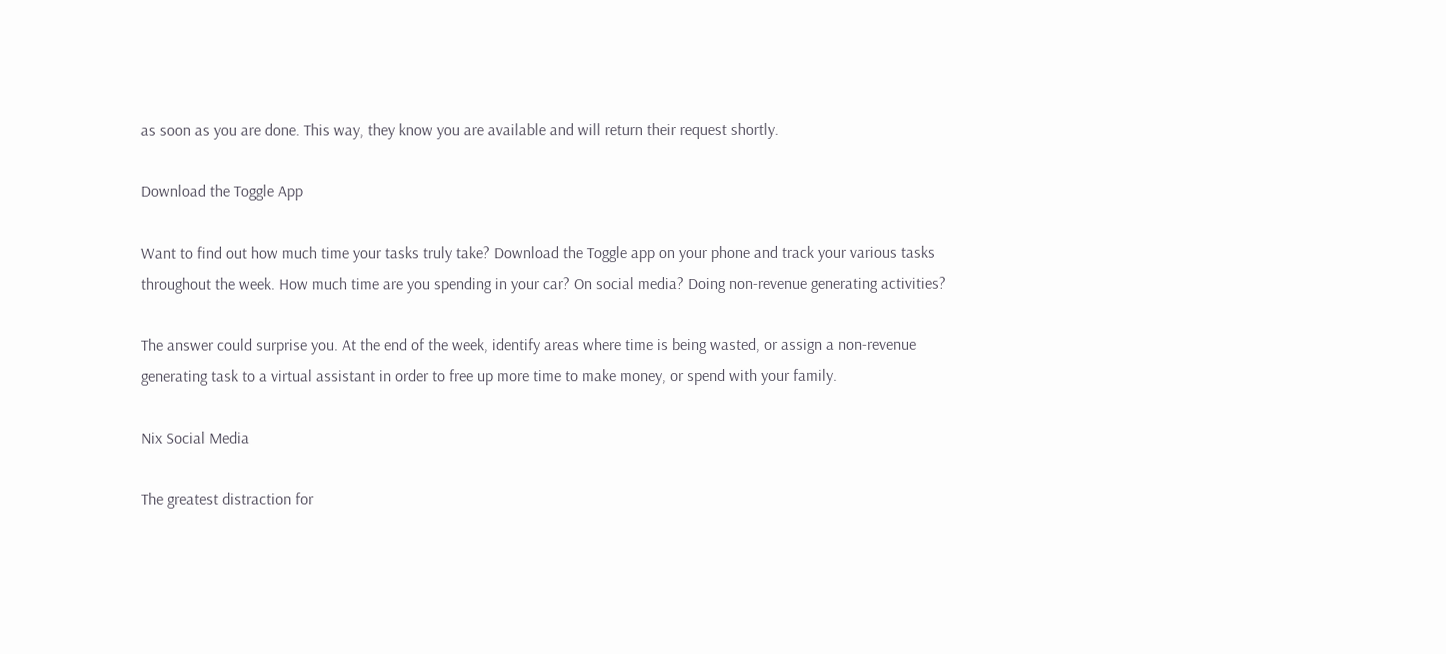as soon as you are done. This way, they know you are available and will return their request shortly.

Download the Toggle App

Want to find out how much time your tasks truly take? Download the Toggle app on your phone and track your various tasks throughout the week. How much time are you spending in your car? On social media? Doing non-revenue generating activities?

The answer could surprise you. At the end of the week, identify areas where time is being wasted, or assign a non-revenue generating task to a virtual assistant in order to free up more time to make money, or spend with your family.

Nix Social Media

The greatest distraction for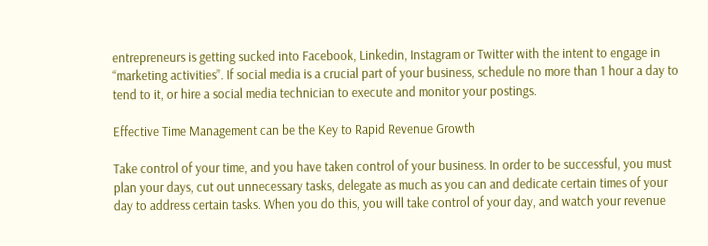entrepreneurs is getting sucked into Facebook, Linkedin, Instagram or Twitter with the intent to engage in “marketing activities”. If social media is a crucial part of your business, schedule no more than 1 hour a day to tend to it, or hire a social media technician to execute and monitor your postings.

Effective Time Management can be the Key to Rapid Revenue Growth

Take control of your time, and you have taken control of your business. In order to be successful, you must plan your days, cut out unnecessary tasks, delegate as much as you can and dedicate certain times of your day to address certain tasks. When you do this, you will take control of your day, and watch your revenue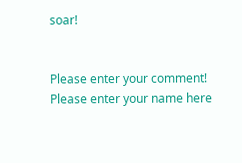soar!


Please enter your comment!
Please enter your name here